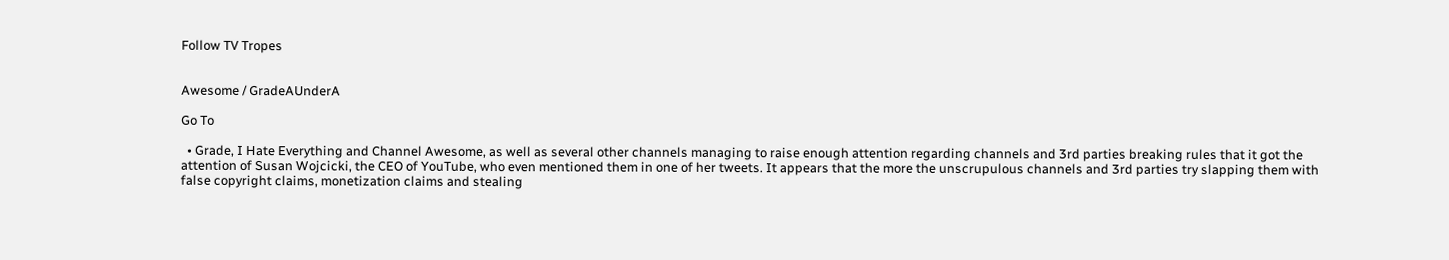Follow TV Tropes


Awesome / GradeAUnderA

Go To

  • Grade, I Hate Everything and Channel Awesome, as well as several other channels managing to raise enough attention regarding channels and 3rd parties breaking rules that it got the attention of Susan Wojcicki, the CEO of YouTube, who even mentioned them in one of her tweets. It appears that the more the unscrupulous channels and 3rd parties try slapping them with false copyright claims, monetization claims and stealing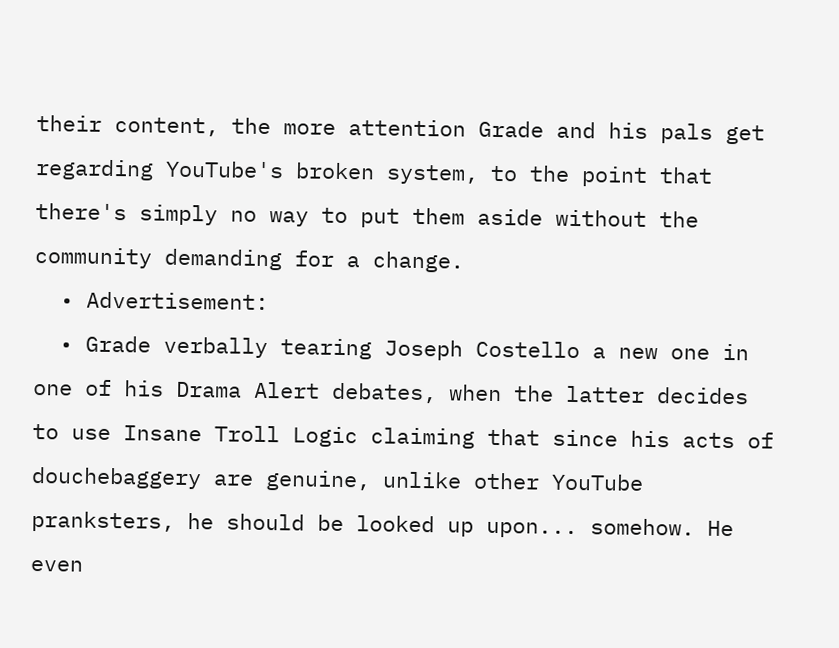their content, the more attention Grade and his pals get regarding YouTube's broken system, to the point that there's simply no way to put them aside without the community demanding for a change.
  • Advertisement:
  • Grade verbally tearing Joseph Costello a new one in one of his Drama Alert debates, when the latter decides to use Insane Troll Logic claiming that since his acts of douchebaggery are genuine, unlike other YouTube pranksters, he should be looked up upon... somehow. He even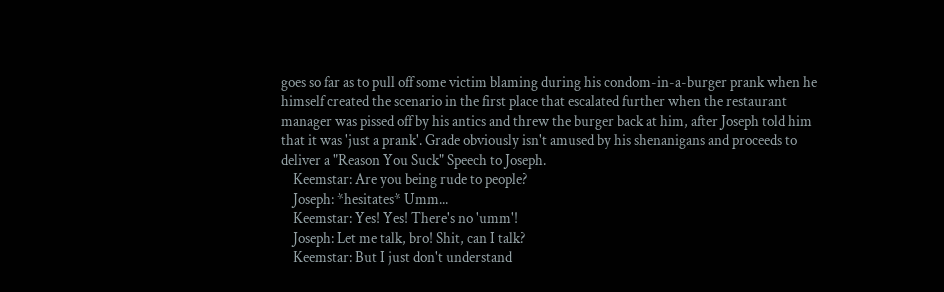goes so far as to pull off some victim blaming during his condom-in-a-burger prank when he himself created the scenario in the first place that escalated further when the restaurant manager was pissed off by his antics and threw the burger back at him, after Joseph told him that it was 'just a prank'. Grade obviously isn't amused by his shenanigans and proceeds to deliver a "Reason You Suck" Speech to Joseph.
    Keemstar: Are you being rude to people?
    Joseph: *hesitates* Umm...
    Keemstar: Yes! Yes! There's no 'umm'!
    Joseph: Let me talk, bro! Shit, can I talk?
    Keemstar: But I just don't understand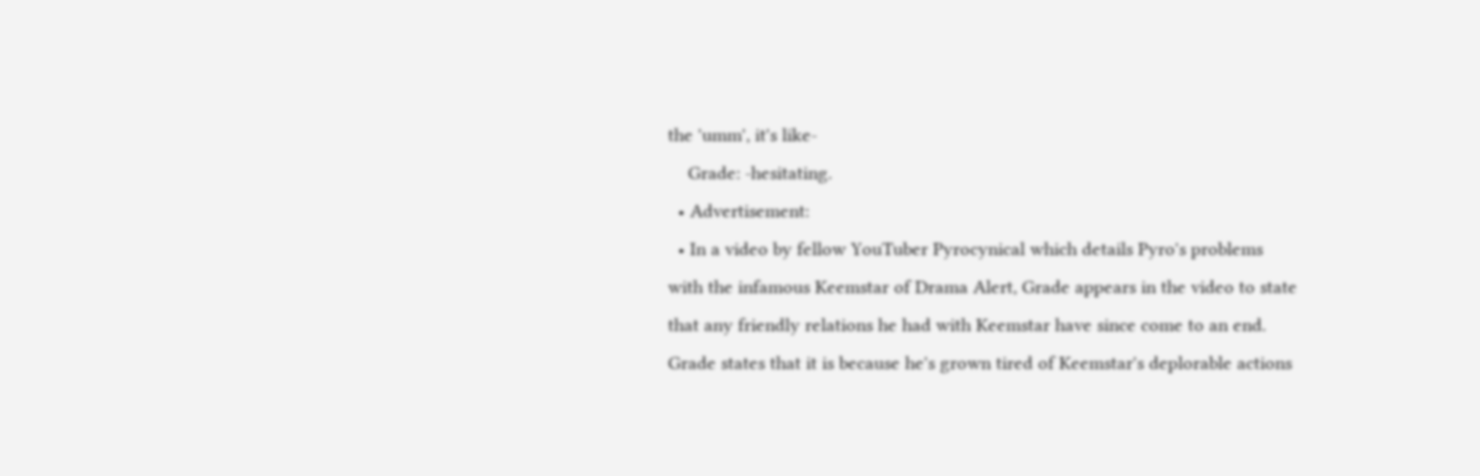the 'umm', it's like-
    Grade: -hesitating.
  • Advertisement:
  • In a video by fellow YouTuber Pyrocynical which details Pyro's problems with the infamous Keemstar of Drama Alert, Grade appears in the video to state that any friendly relations he had with Keemstar have since come to an end. Grade states that it is because he's grown tired of Keemstar's deplorable actions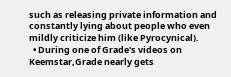such as releasing private information and constantly lying about people who even mildly criticize him (like Pyrocynical).
  • During one of Grade's videos on Keemstar,Grade nearly gets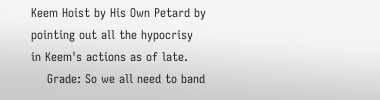Keem Hoist by His Own Petard by pointing out all the hypocrisy in Keem's actions as of late.
    Grade: So we all need to band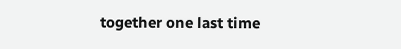together one last time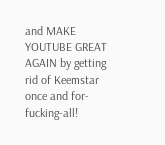and MAKE YOUTUBE GREAT AGAIN by getting rid of Keemstar once and for-fucking-all!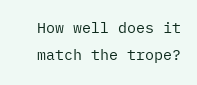How well does it match the trope?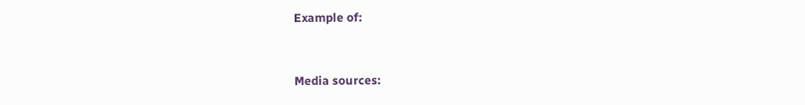Example of:


Media sources: